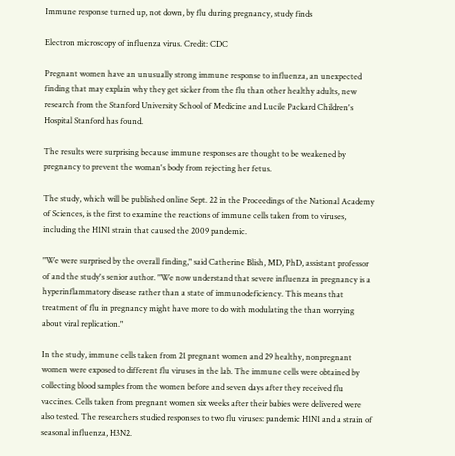Immune response turned up, not down, by flu during pregnancy, study finds

Electron microscopy of influenza virus. Credit: CDC

Pregnant women have an unusually strong immune response to influenza, an unexpected finding that may explain why they get sicker from the flu than other healthy adults, new research from the Stanford University School of Medicine and Lucile Packard Children's Hospital Stanford has found.

The results were surprising because immune responses are thought to be weakened by pregnancy to prevent the woman's body from rejecting her fetus.

The study, which will be published online Sept. 22 in the Proceedings of the National Academy of Sciences, is the first to examine the reactions of immune cells taken from to viruses, including the H1N1 strain that caused the 2009 pandemic.

"We were surprised by the overall finding," said Catherine Blish, MD, PhD, assistant professor of and the study's senior author. "We now understand that severe influenza in pregnancy is a hyperinflammatory disease rather than a state of immunodeficiency. This means that treatment of flu in pregnancy might have more to do with modulating the than worrying about viral replication."

In the study, immune cells taken from 21 pregnant women and 29 healthy, nonpregnant women were exposed to different flu viruses in the lab. The immune cells were obtained by collecting blood samples from the women before and seven days after they received flu vaccines. Cells taken from pregnant women six weeks after their babies were delivered were also tested. The researchers studied responses to two flu viruses: pandemic H1N1 and a strain of seasonal influenza, H3N2.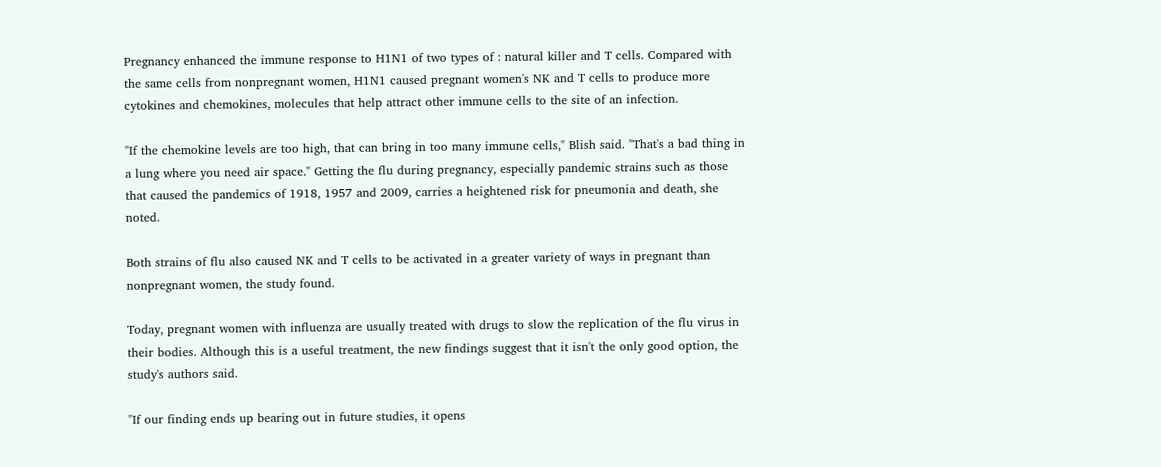Pregnancy enhanced the immune response to H1N1 of two types of : natural killer and T cells. Compared with the same cells from nonpregnant women, H1N1 caused pregnant women's NK and T cells to produce more cytokines and chemokines, molecules that help attract other immune cells to the site of an infection.

"If the chemokine levels are too high, that can bring in too many immune cells," Blish said. "That's a bad thing in a lung where you need air space." Getting the flu during pregnancy, especially pandemic strains such as those that caused the pandemics of 1918, 1957 and 2009, carries a heightened risk for pneumonia and death, she noted.

Both strains of flu also caused NK and T cells to be activated in a greater variety of ways in pregnant than nonpregnant women, the study found.

Today, pregnant women with influenza are usually treated with drugs to slow the replication of the flu virus in their bodies. Although this is a useful treatment, the new findings suggest that it isn't the only good option, the study's authors said.

"If our finding ends up bearing out in future studies, it opens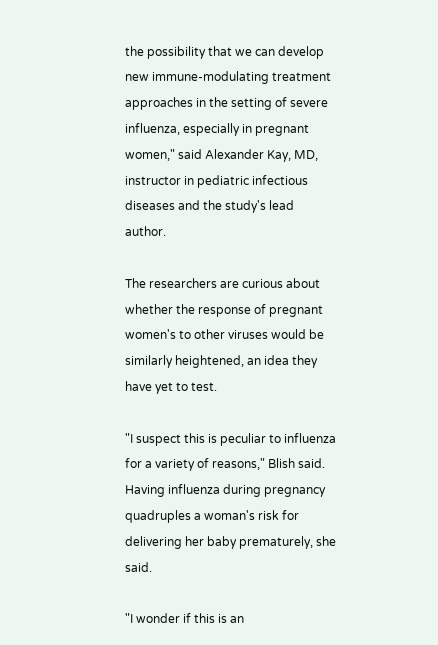the possibility that we can develop new immune-modulating treatment approaches in the setting of severe influenza, especially in pregnant women," said Alexander Kay, MD, instructor in pediatric infectious diseases and the study's lead author.

The researchers are curious about whether the response of pregnant women's to other viruses would be similarly heightened, an idea they have yet to test.

"I suspect this is peculiar to influenza for a variety of reasons," Blish said. Having influenza during pregnancy quadruples a woman's risk for delivering her baby prematurely, she said.

"I wonder if this is an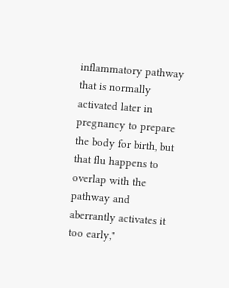inflammatory pathway that is normally activated later in pregnancy to prepare the body for birth, but that flu happens to overlap with the pathway and aberrantly activates it too early,"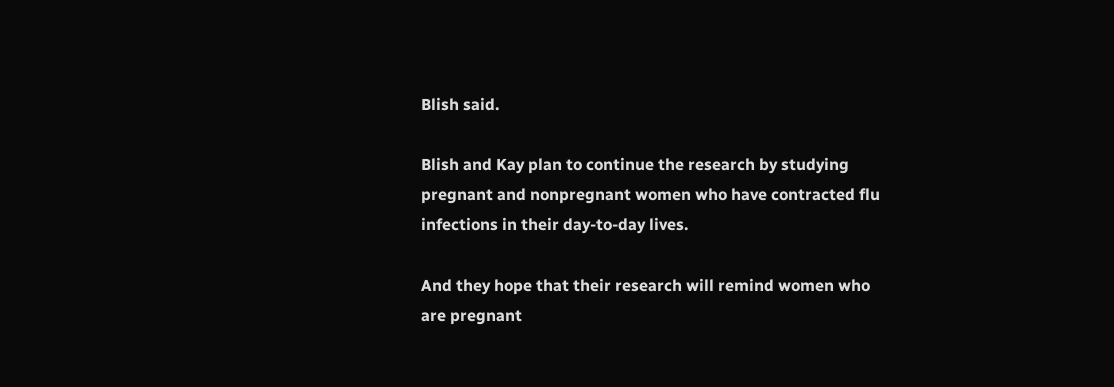Blish said.

Blish and Kay plan to continue the research by studying pregnant and nonpregnant women who have contracted flu infections in their day-to-day lives.

And they hope that their research will remind women who are pregnant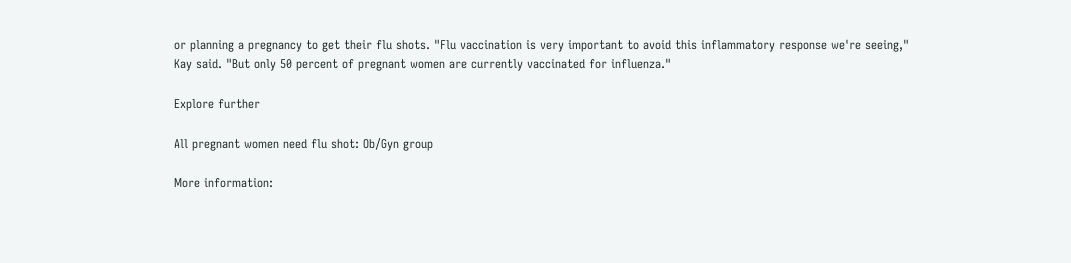or planning a pregnancy to get their flu shots. "Flu vaccination is very important to avoid this inflammatory response we're seeing," Kay said. "But only 50 percent of pregnant women are currently vaccinated for influenza."

Explore further

All pregnant women need flu shot: Ob/Gyn group

More information: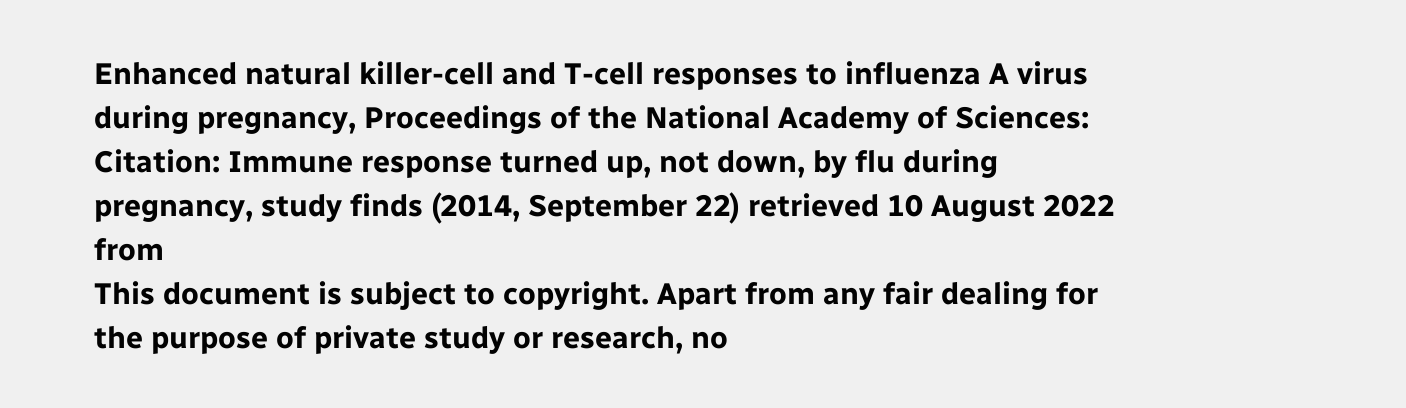Enhanced natural killer-cell and T-cell responses to influenza A virus during pregnancy, Proceedings of the National Academy of Sciences:
Citation: Immune response turned up, not down, by flu during pregnancy, study finds (2014, September 22) retrieved 10 August 2022 from
This document is subject to copyright. Apart from any fair dealing for the purpose of private study or research, no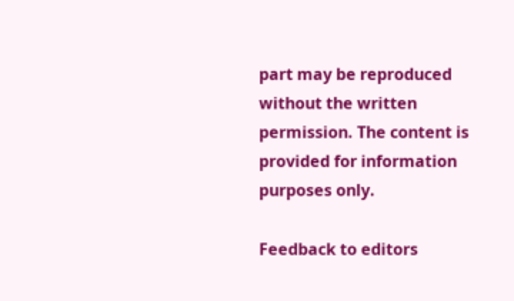part may be reproduced without the written permission. The content is provided for information purposes only.

Feedback to editors